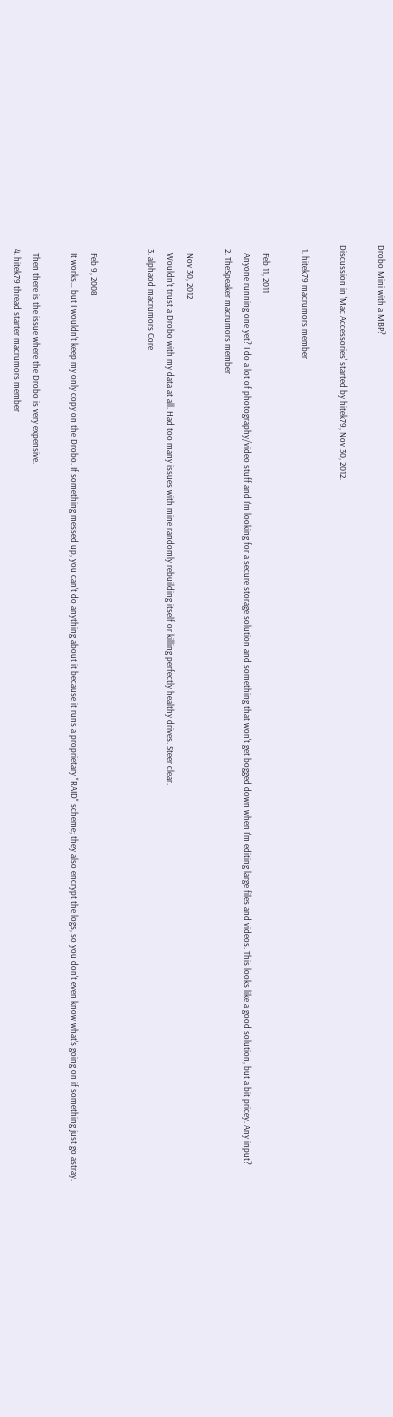Drobo Mini with a MBP?

Discussion in 'Mac Accessories' started by hitek79, Nov 30, 2012.

  1. hitek79 macrumors member

    Feb 11, 2011
    Anyone running one yet? I do a lot of photography/video stuff and I'm looking for a secure storage solution and something that won't get bogged down when I'm editing large files and videos. This looks like a good solution, but a bit pricey. Any input?
  2. TheSpeaker macrumors member

    Nov 30, 2012
    Wouldn't trust a Drobo with my data at all. Had too many issues with mine randomly rebuilding itself or killing perfectly healthy drives. Steer clear.
  3. alphaod macrumors Core


    Feb 9, 2008
    It works… but I wouldn't keep my only copy on the Drobo. If something messed up, you can't do anything about it because it runs a proprietary "RAID" scheme; they also encrypt the logs, so you don't even know what's going on if something just go astray.

    Then there is the issue where the Drobo is very expensive.
  4. hitek79 thread starter macrumors member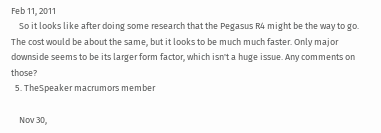Feb 11, 2011
    So it looks like after doing some research that the Pegasus R4 might be the way to go. The cost would be about the same, but it looks to be much much faster. Only major downside seems to be its larger form factor, which isn't a huge issue. Any comments on those?
  5. TheSpeaker macrumors member

    Nov 30,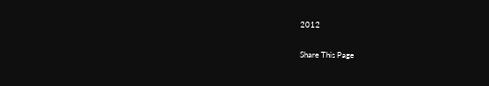2012

Share This Page